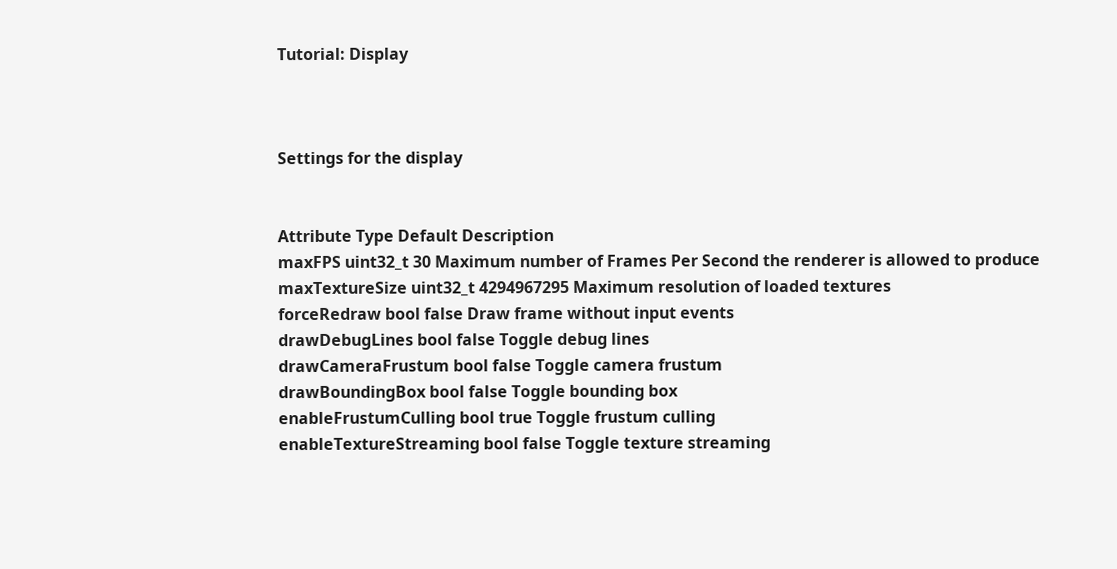Tutorial: Display



Settings for the display


Attribute Type Default Description
maxFPS uint32_t 30 Maximum number of Frames Per Second the renderer is allowed to produce
maxTextureSize uint32_t 4294967295 Maximum resolution of loaded textures
forceRedraw bool false Draw frame without input events
drawDebugLines bool false Toggle debug lines
drawCameraFrustum bool false Toggle camera frustum
drawBoundingBox bool false Toggle bounding box
enableFrustumCulling bool true Toggle frustum culling
enableTextureStreaming bool false Toggle texture streaming